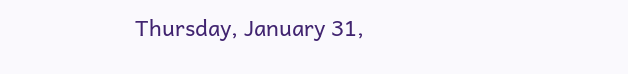Thursday, January 31,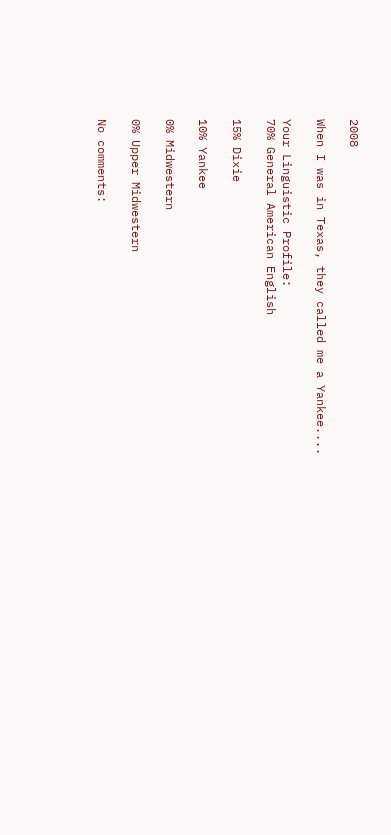2008

When I was in Texas, they called me a Yankee....

Your Linguistic Profile:
70% General American English

15% Dixie

10% Yankee

0% Midwestern

0% Upper Midwestern

No comments: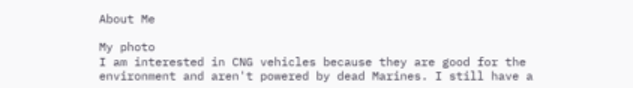About Me

My photo
I am interested in CNG vehicles because they are good for the environment and aren't powered by dead Marines. I still have a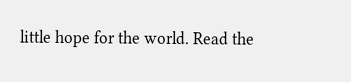little hope for the world. Read the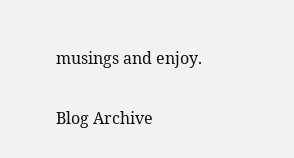musings and enjoy.

Blog Archive